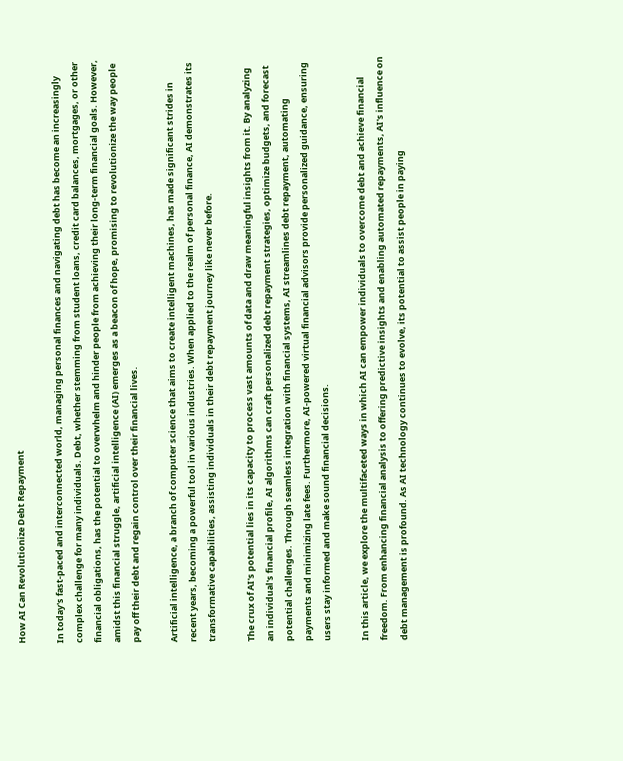How AI Can Revolutionize Debt Repayment

In today's fast-paced and interconnected world, managing personal finances and navigating debt has become an increasingly complex challenge for many individuals. Debt, whether stemming from student loans, credit card balances, mortgages, or other financial obligations, has the potential to overwhelm and hinder people from achieving their long-term financial goals. However, amidst this financial struggle, artificial intelligence (AI) emerges as a beacon of hope, promising to revolutionize the way people pay off their debt and regain control over their financial lives.

Artificial intelligence, a branch of computer science that aims to create intelligent machines, has made significant strides in recent years, becoming a powerful tool in various industries. When applied to the realm of personal finance, AI demonstrates its transformative capabilities, assisting individuals in their debt repayment journey like never before.

The crux of AI's potential lies in its capacity to process vast amounts of data and draw meaningful insights from it. By analyzing an individual's financial profile, AI algorithms can craft personalized debt repayment strategies, optimize budgets, and forecast potential challenges. Through seamless integration with financial systems, AI streamlines debt repayment, automating payments and minimizing late fees. Furthermore, AI-powered virtual financial advisors provide personalized guidance, ensuring users stay informed and make sound financial decisions.

In this article, we explore the multifaceted ways in which AI can empower individuals to overcome debt and achieve financial freedom. From enhancing financial analysis to offering predictive insights and enabling automated repayments, AI's influence on debt management is profound. As AI technology continues to evolve, its potential to assist people in paying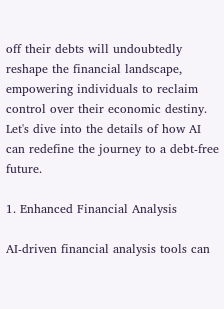off their debts will undoubtedly reshape the financial landscape, empowering individuals to reclaim control over their economic destiny. Let's dive into the details of how AI can redefine the journey to a debt-free future.

1. Enhanced Financial Analysis

AI-driven financial analysis tools can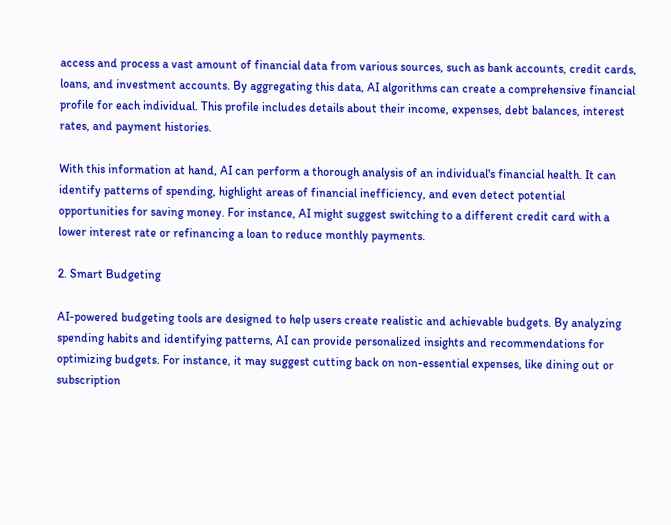access and process a vast amount of financial data from various sources, such as bank accounts, credit cards, loans, and investment accounts. By aggregating this data, AI algorithms can create a comprehensive financial profile for each individual. This profile includes details about their income, expenses, debt balances, interest rates, and payment histories.

With this information at hand, AI can perform a thorough analysis of an individual's financial health. It can identify patterns of spending, highlight areas of financial inefficiency, and even detect potential opportunities for saving money. For instance, AI might suggest switching to a different credit card with a lower interest rate or refinancing a loan to reduce monthly payments.

2. Smart Budgeting

AI-powered budgeting tools are designed to help users create realistic and achievable budgets. By analyzing spending habits and identifying patterns, AI can provide personalized insights and recommendations for optimizing budgets. For instance, it may suggest cutting back on non-essential expenses, like dining out or subscription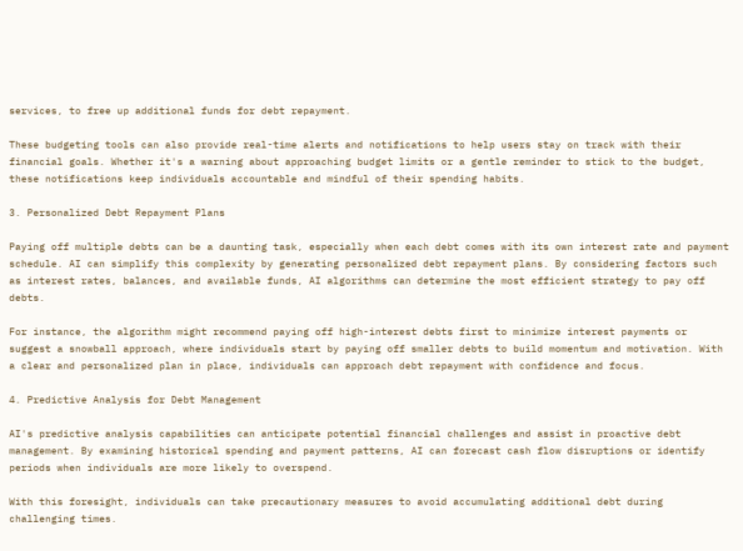services, to free up additional funds for debt repayment.

These budgeting tools can also provide real-time alerts and notifications to help users stay on track with their financial goals. Whether it's a warning about approaching budget limits or a gentle reminder to stick to the budget, these notifications keep individuals accountable and mindful of their spending habits.

3. Personalized Debt Repayment Plans

Paying off multiple debts can be a daunting task, especially when each debt comes with its own interest rate and payment schedule. AI can simplify this complexity by generating personalized debt repayment plans. By considering factors such as interest rates, balances, and available funds, AI algorithms can determine the most efficient strategy to pay off debts.

For instance, the algorithm might recommend paying off high-interest debts first to minimize interest payments or suggest a snowball approach, where individuals start by paying off smaller debts to build momentum and motivation. With a clear and personalized plan in place, individuals can approach debt repayment with confidence and focus.

4. Predictive Analysis for Debt Management

AI's predictive analysis capabilities can anticipate potential financial challenges and assist in proactive debt management. By examining historical spending and payment patterns, AI can forecast cash flow disruptions or identify periods when individuals are more likely to overspend.

With this foresight, individuals can take precautionary measures to avoid accumulating additional debt during challenging times.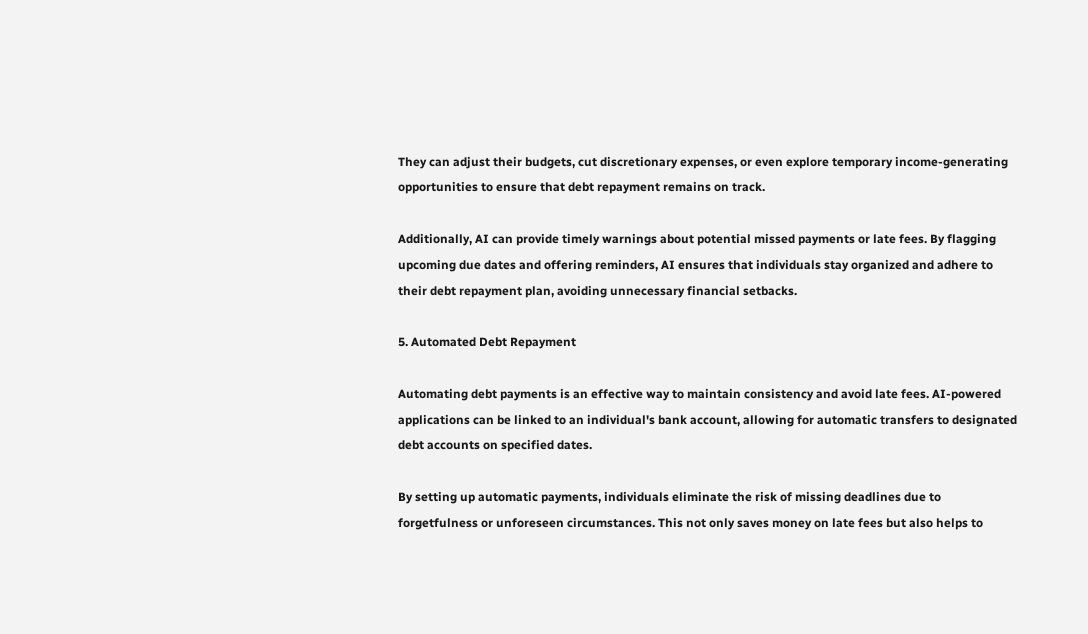They can adjust their budgets, cut discretionary expenses, or even explore temporary income-generating opportunities to ensure that debt repayment remains on track.

Additionally, AI can provide timely warnings about potential missed payments or late fees. By flagging upcoming due dates and offering reminders, AI ensures that individuals stay organized and adhere to their debt repayment plan, avoiding unnecessary financial setbacks.

5. Automated Debt Repayment

Automating debt payments is an effective way to maintain consistency and avoid late fees. AI-powered applications can be linked to an individual's bank account, allowing for automatic transfers to designated debt accounts on specified dates.

By setting up automatic payments, individuals eliminate the risk of missing deadlines due to forgetfulness or unforeseen circumstances. This not only saves money on late fees but also helps to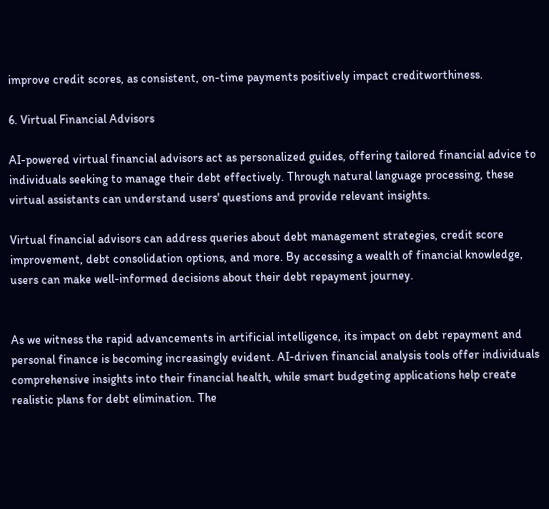improve credit scores, as consistent, on-time payments positively impact creditworthiness.

6. Virtual Financial Advisors

AI-powered virtual financial advisors act as personalized guides, offering tailored financial advice to individuals seeking to manage their debt effectively. Through natural language processing, these virtual assistants can understand users' questions and provide relevant insights.

Virtual financial advisors can address queries about debt management strategies, credit score improvement, debt consolidation options, and more. By accessing a wealth of financial knowledge, users can make well-informed decisions about their debt repayment journey.


As we witness the rapid advancements in artificial intelligence, its impact on debt repayment and personal finance is becoming increasingly evident. AI-driven financial analysis tools offer individuals comprehensive insights into their financial health, while smart budgeting applications help create realistic plans for debt elimination. The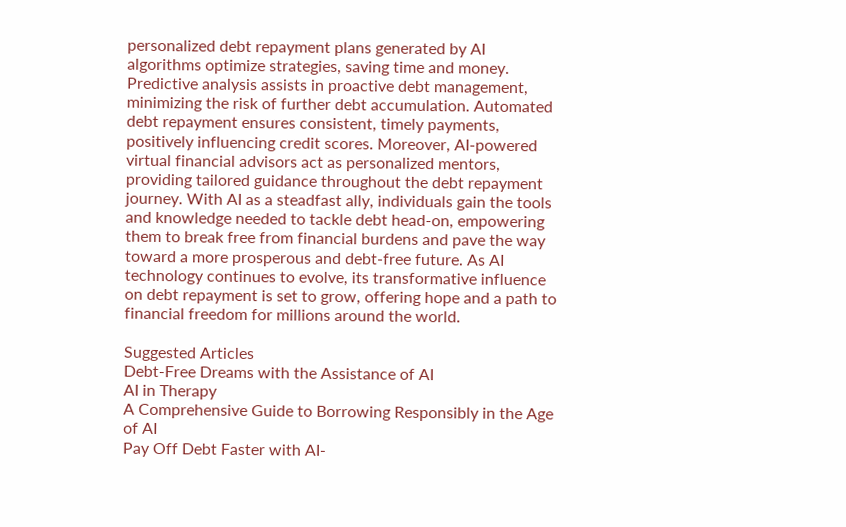personalized debt repayment plans generated by AI algorithms optimize strategies, saving time and money. Predictive analysis assists in proactive debt management, minimizing the risk of further debt accumulation. Automated debt repayment ensures consistent, timely payments, positively influencing credit scores. Moreover, AI-powered virtual financial advisors act as personalized mentors, providing tailored guidance throughout the debt repayment journey. With AI as a steadfast ally, individuals gain the tools and knowledge needed to tackle debt head-on, empowering them to break free from financial burdens and pave the way toward a more prosperous and debt-free future. As AI technology continues to evolve, its transformative influence on debt repayment is set to grow, offering hope and a path to financial freedom for millions around the world.

Suggested Articles
Debt-Free Dreams with the Assistance of AI
AI in Therapy
A Comprehensive Guide to Borrowing Responsibly in the Age of AI
Pay Off Debt Faster with AI-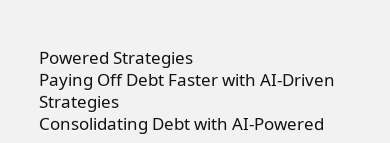Powered Strategies
Paying Off Debt Faster with AI-Driven Strategies
Consolidating Debt with AI-Powered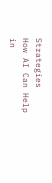Strategies
How AI Can Help in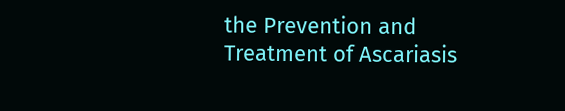the Prevention and Treatment of Ascariasis